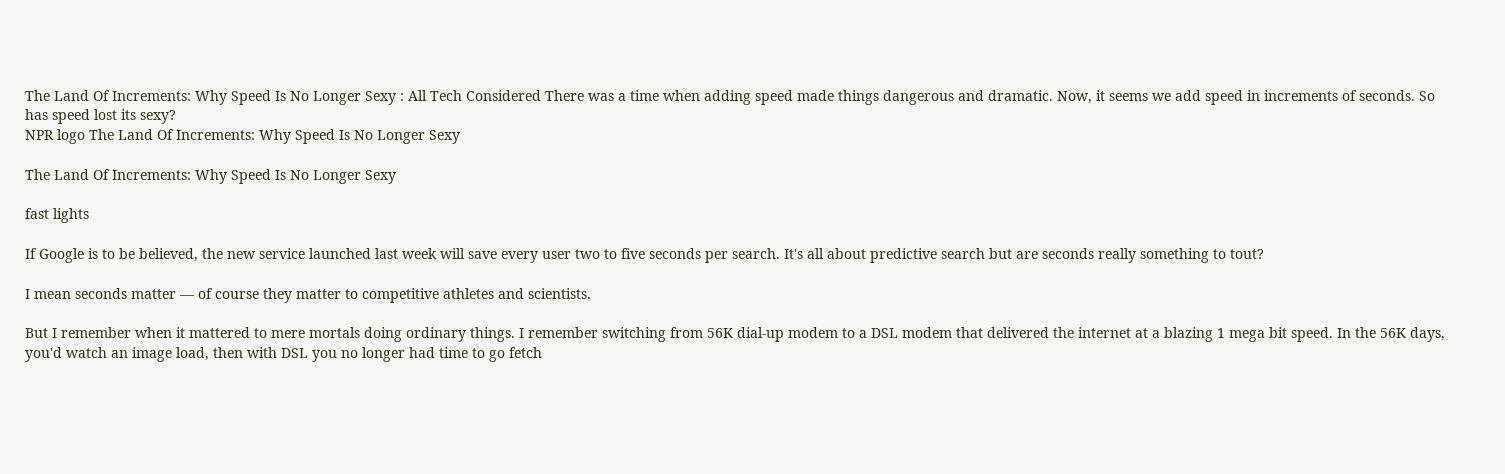The Land Of Increments: Why Speed Is No Longer Sexy : All Tech Considered There was a time when adding speed made things dangerous and dramatic. Now, it seems we add speed in increments of seconds. So has speed lost its sexy?
NPR logo The Land Of Increments: Why Speed Is No Longer Sexy

The Land Of Increments: Why Speed Is No Longer Sexy

fast lights

If Google is to be believed, the new service launched last week will save every user two to five seconds per search. It's all about predictive search but are seconds really something to tout?

I mean seconds matter — of course they matter to competitive athletes and scientists.

But I remember when it mattered to mere mortals doing ordinary things. I remember switching from 56K dial-up modem to a DSL modem that delivered the internet at a blazing 1 mega bit speed. In the 56K days, you'd watch an image load, then with DSL you no longer had time to go fetch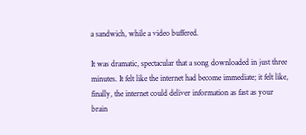a sandwich, while a video buffered.

It was dramatic, spectacular that a song downloaded in just three minutes. It felt like the internet had become immediate; it felt like, finally, the internet could deliver information as fast as your brain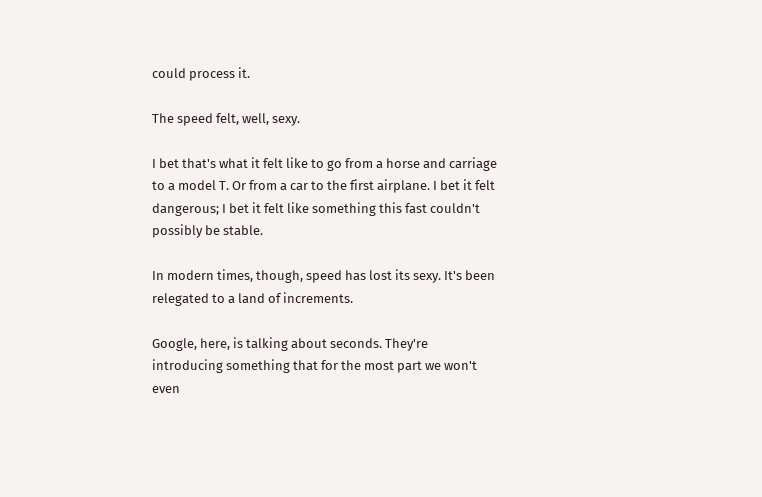could process it.

The speed felt, well, sexy.

I bet that's what it felt like to go from a horse and carriage to a model T. Or from a car to the first airplane. I bet it felt dangerous; I bet it felt like something this fast couldn't possibly be stable.

In modern times, though, speed has lost its sexy. It's been relegated to a land of increments.

Google, here, is talking about seconds. They're introducing something that for the most part we won't even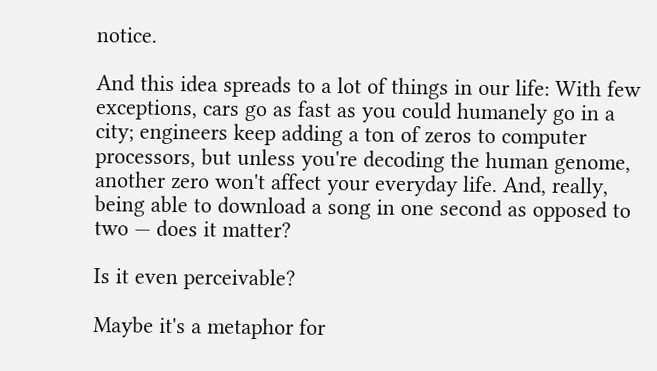notice.

And this idea spreads to a lot of things in our life: With few exceptions, cars go as fast as you could humanely go in a city; engineers keep adding a ton of zeros to computer processors, but unless you're decoding the human genome, another zero won't affect your everyday life. And, really, being able to download a song in one second as opposed to two — does it matter?

Is it even perceivable?

Maybe it's a metaphor for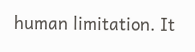human limitation. It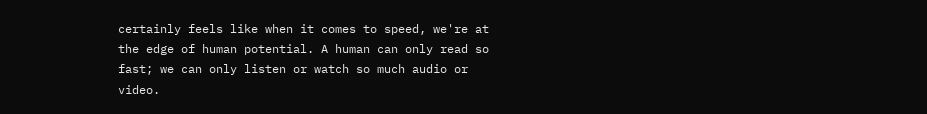certainly feels like when it comes to speed, we're at the edge of human potential. A human can only read so fast; we can only listen or watch so much audio or video.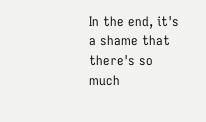In the end, it's a shame that there's so much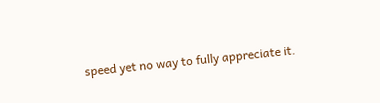speed yet no way to fully appreciate it.